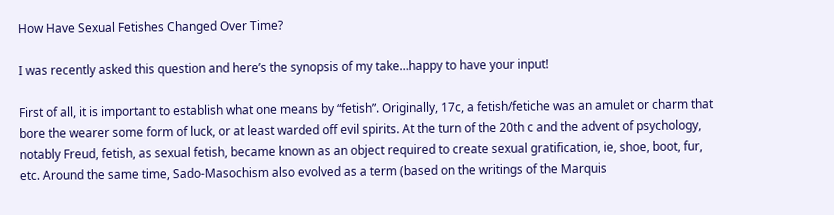How Have Sexual Fetishes Changed Over Time?

I was recently asked this question and here’s the synopsis of my take…happy to have your input!

First of all, it is important to establish what one means by “fetish”. Originally, 17c, a fetish/fetiche was an amulet or charm that bore the wearer some form of luck, or at least warded off evil spirits. At the turn of the 20th c and the advent of psychology, notably Freud, fetish, as sexual fetish, became known as an object required to create sexual gratification, ie, shoe, boot, fur, etc. Around the same time, Sado-Masochism also evolved as a term (based on the writings of the Marquis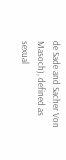de Sade and Sacher Von Masoch), defined as sexual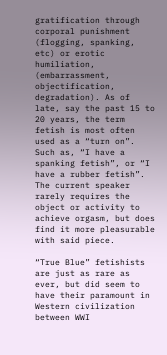gratification through corporal punishment (flogging, spanking, etc) or erotic humiliation, (embarrassment, objectification, degradation). As of late, say the past 15 to 20 years, the term fetish is most often used as a “turn on”. Such as, “I have a spanking fetish”, or “I have a rubber fetish”. The current speaker rarely requires the object or activity to achieve orgasm, but does find it more pleasurable with said piece.

“True Blue” fetishists are just as rare as ever, but did seem to have their paramount in Western civilization between WWI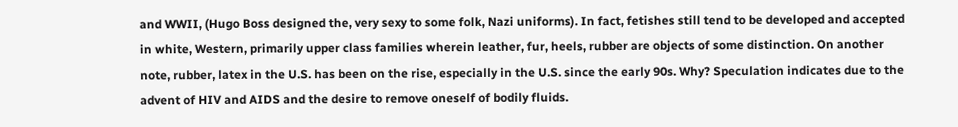and WWII, (Hugo Boss designed the, very sexy to some folk, Nazi uniforms). In fact, fetishes still tend to be developed and accepted in white, Western, primarily upper class families wherein leather, fur, heels, rubber are objects of some distinction. On another note, rubber, latex in the U.S. has been on the rise, especially in the U.S. since the early 90s. Why? Speculation indicates due to the advent of HIV and AIDS and the desire to remove oneself of bodily fluids.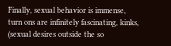Finally, sexual behavior is immense, turn ons are infinitely fascinating, kinks, (sexual desires outside the so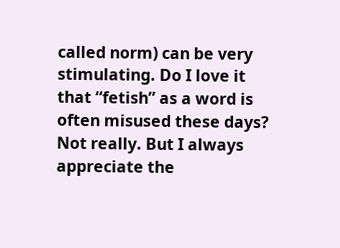called norm) can be very stimulating. Do I love it that “fetish” as a word is often misused these days? Not really. But I always appreciate the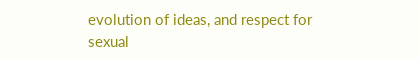evolution of ideas, and respect for sexual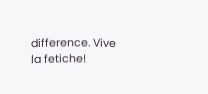difference. Vive la fetiche!